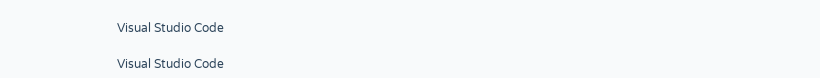Visual Studio Code

Visual Studio Code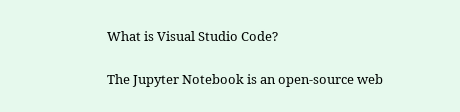What is Visual Studio Code?

The Jupyter Notebook is an open-source web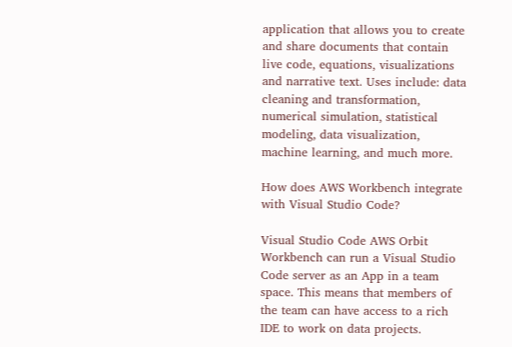application that allows you to create and share documents that contain live code, equations, visualizations and narrative text. Uses include: data cleaning and transformation, numerical simulation, statistical modeling, data visualization, machine learning, and much more.

How does AWS Workbench integrate with Visual Studio Code?

Visual Studio Code AWS Orbit Workbench can run a Visual Studio Code server as an App in a team space. This means that members of the team can have access to a rich IDE to work on data projects.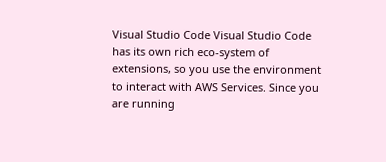Visual Studio Code Visual Studio Code has its own rich eco-system of extensions, so you use the environment to interact with AWS Services. Since you are running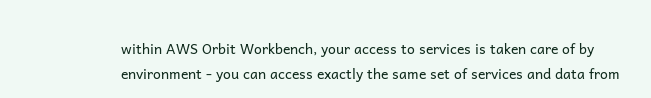within AWS Orbit Workbench, your access to services is taken care of by environment - you can access exactly the same set of services and data from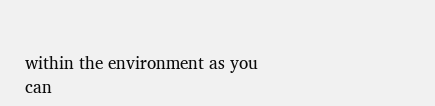within the environment as you can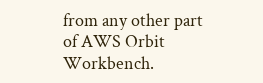from any other part of AWS Orbit Workbench.